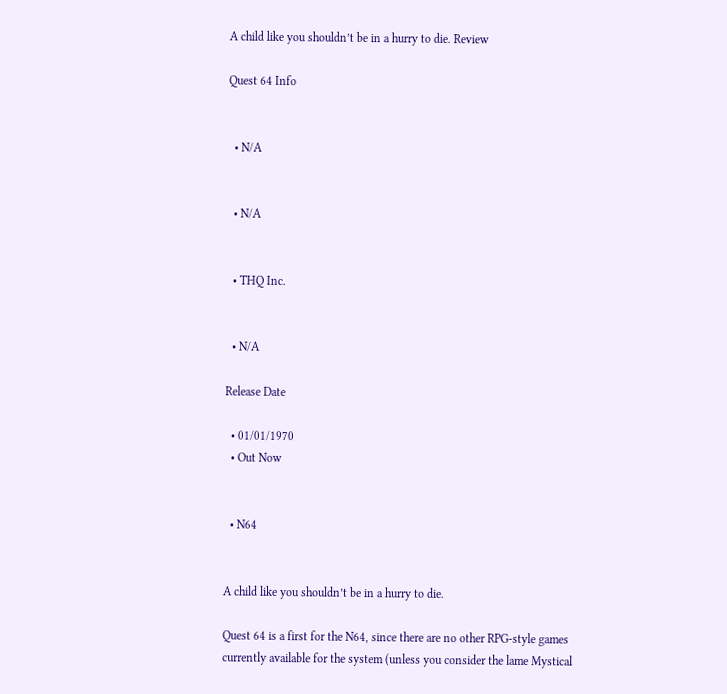A child like you shouldn’t be in a hurry to die. Review

Quest 64 Info


  • N/A


  • N/A


  • THQ Inc.


  • N/A

Release Date

  • 01/01/1970
  • Out Now


  • N64


A child like you shouldn’t be in a hurry to die.

Quest 64 is a first for the N64, since there are no other RPG-style games
currently available for the system (unless you consider the lame Mystical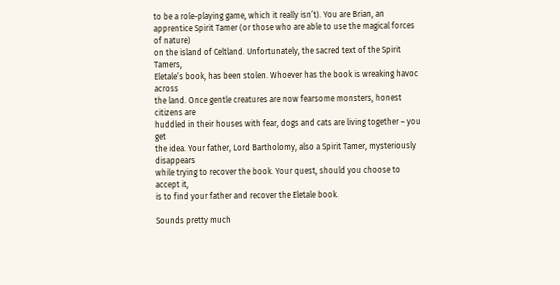to be a role-playing game, which it really isn’t). You are Brian, an
apprentice Spirit Tamer (or those who are able to use the magical forces of nature)
on the island of Celtland. Unfortunately, the sacred text of the Spirit Tamers,
Eletale’s book, has been stolen. Whoever has the book is wreaking havoc across
the land. Once gentle creatures are now fearsome monsters, honest citizens are
huddled in their houses with fear, dogs and cats are living together – you get
the idea. Your father, Lord Bartholomy, also a Spirit Tamer, mysteriously disappears
while trying to recover the book. Your quest, should you choose to accept it,
is to find your father and recover the Eletale book.

Sounds pretty much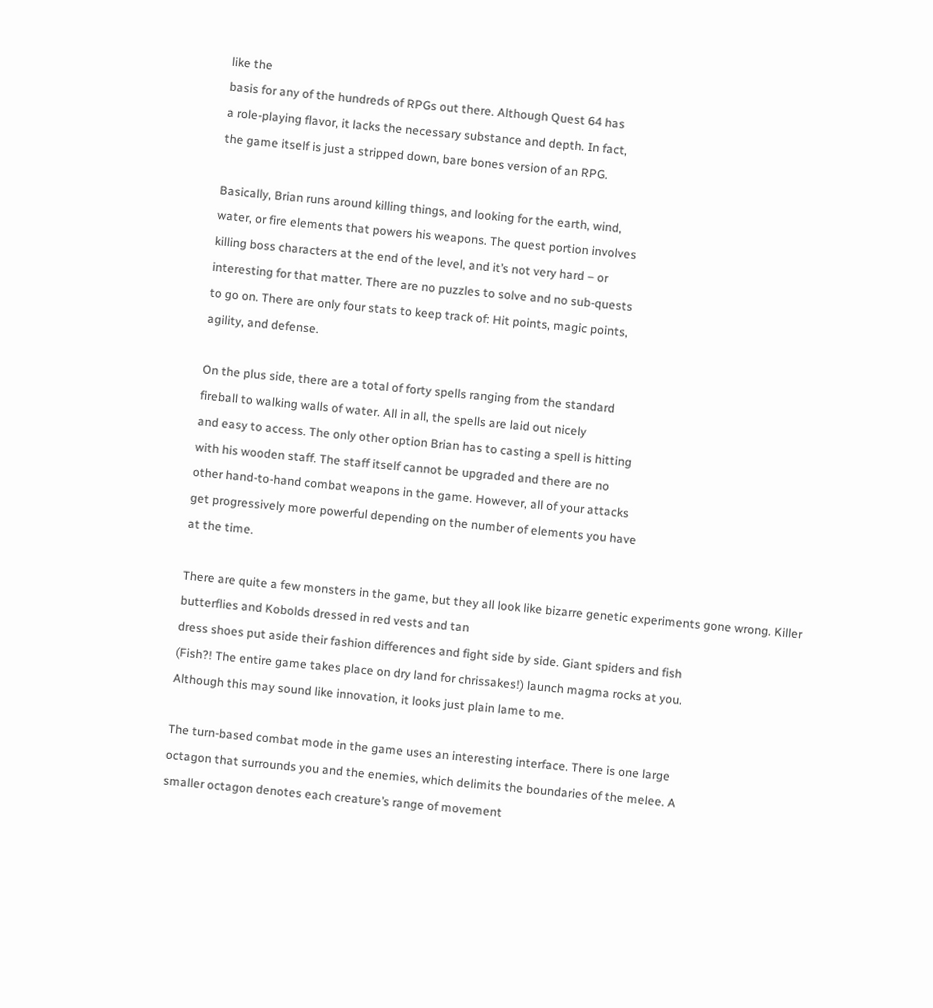like the
basis for any of the hundreds of RPGs out there. Although Quest 64 has
a role-playing flavor, it lacks the necessary substance and depth. In fact,
the game itself is just a stripped down, bare bones version of an RPG.

Basically, Brian runs around killing things, and looking for the earth, wind,
water, or fire elements that powers his weapons. The quest portion involves
killing boss characters at the end of the level, and it’s not very hard – or
interesting for that matter. There are no puzzles to solve and no sub-quests
to go on. There are only four stats to keep track of: Hit points, magic points,
agility, and defense.

On the plus side, there are a total of forty spells ranging from the standard
fireball to walking walls of water. All in all, the spells are laid out nicely
and easy to access. The only other option Brian has to casting a spell is hitting
with his wooden staff. The staff itself cannot be upgraded and there are no
other hand-to-hand combat weapons in the game. However, all of your attacks
get progressively more powerful depending on the number of elements you have
at the time.

There are quite a few monsters in the game, but they all look like bizarre genetic experiments gone wrong. Killer butterflies and Kobolds dressed in red vests and tan
dress shoes put aside their fashion differences and fight side by side. Giant spiders and fish
(Fish?! The entire game takes place on dry land for chrissakes!) launch magma rocks at you.
Although this may sound like innovation, it looks just plain lame to me.

The turn-based combat mode in the game uses an interesting interface. There is one large
octagon that surrounds you and the enemies, which delimits the boundaries of the melee. A
smaller octagon denotes each creature’s range of movement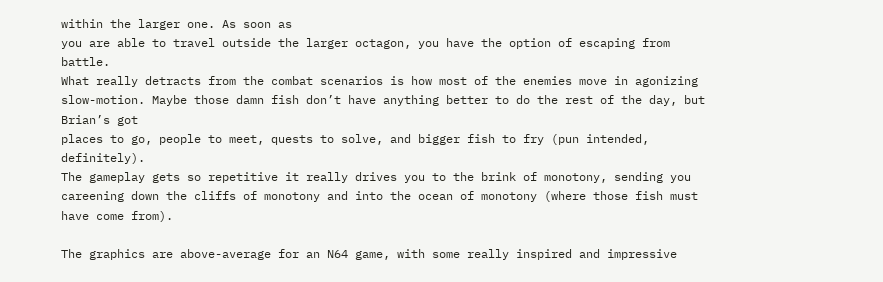within the larger one. As soon as
you are able to travel outside the larger octagon, you have the option of escaping from battle.
What really detracts from the combat scenarios is how most of the enemies move in agonizing slow-motion. Maybe those damn fish don’t have anything better to do the rest of the day, but Brian’s got
places to go, people to meet, quests to solve, and bigger fish to fry (pun intended, definitely).
The gameplay gets so repetitive it really drives you to the brink of monotony, sending you careening down the cliffs of monotony and into the ocean of monotony (where those fish must have come from).

The graphics are above-average for an N64 game, with some really inspired and impressive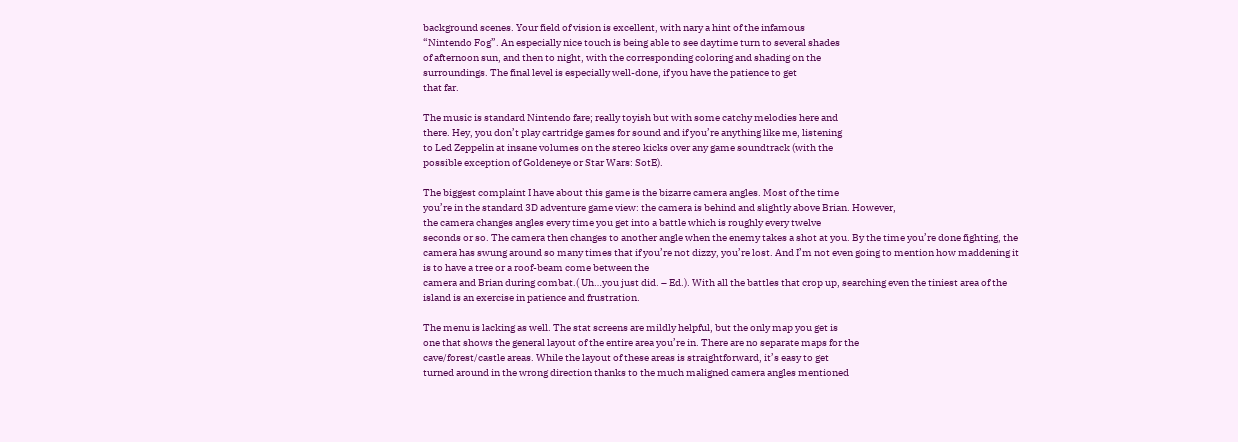background scenes. Your field of vision is excellent, with nary a hint of the infamous
“Nintendo Fog”. An especially nice touch is being able to see daytime turn to several shades
of afternoon sun, and then to night, with the corresponding coloring and shading on the
surroundings. The final level is especially well-done, if you have the patience to get
that far.

The music is standard Nintendo fare; really toyish but with some catchy melodies here and
there. Hey, you don’t play cartridge games for sound and if you’re anything like me, listening
to Led Zeppelin at insane volumes on the stereo kicks over any game soundtrack (with the
possible exception of Goldeneye or Star Wars: SotE).

The biggest complaint I have about this game is the bizarre camera angles. Most of the time
you’re in the standard 3D adventure game view: the camera is behind and slightly above Brian. However,
the camera changes angles every time you get into a battle which is roughly every twelve
seconds or so. The camera then changes to another angle when the enemy takes a shot at you. By the time you’re done fighting, the camera has swung around so many times that if you’re not dizzy, you’re lost. And I’m not even going to mention how maddening it is to have a tree or a roof-beam come between the
camera and Brian during combat.( Uh…you just did. – Ed.). With all the battles that crop up, searching even the tiniest area of the island is an exercise in patience and frustration.

The menu is lacking as well. The stat screens are mildly helpful, but the only map you get is
one that shows the general layout of the entire area you’re in. There are no separate maps for the
cave/forest/castle areas. While the layout of these areas is straightforward, it’s easy to get
turned around in the wrong direction thanks to the much maligned camera angles mentioned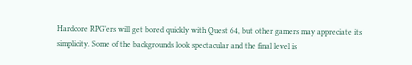Hardcore RPG’ers will get bored quickly with Quest 64, but other gamers may appreciate its
simplicity. Some of the backgrounds look spectacular and the final level is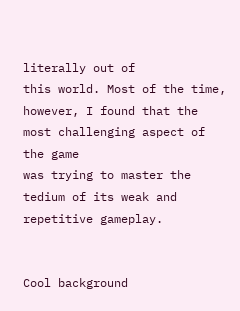literally out of
this world. Most of the time, however, I found that the most challenging aspect of the game
was trying to master the tedium of its weak and repetitive gameplay.


Cool background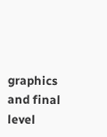graphics and final level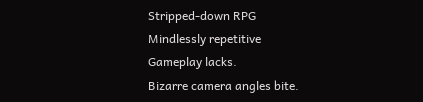Stripped-down RPG
Mindlessly repetitive
Gameplay lacks.
Bizarre camera angles bite.